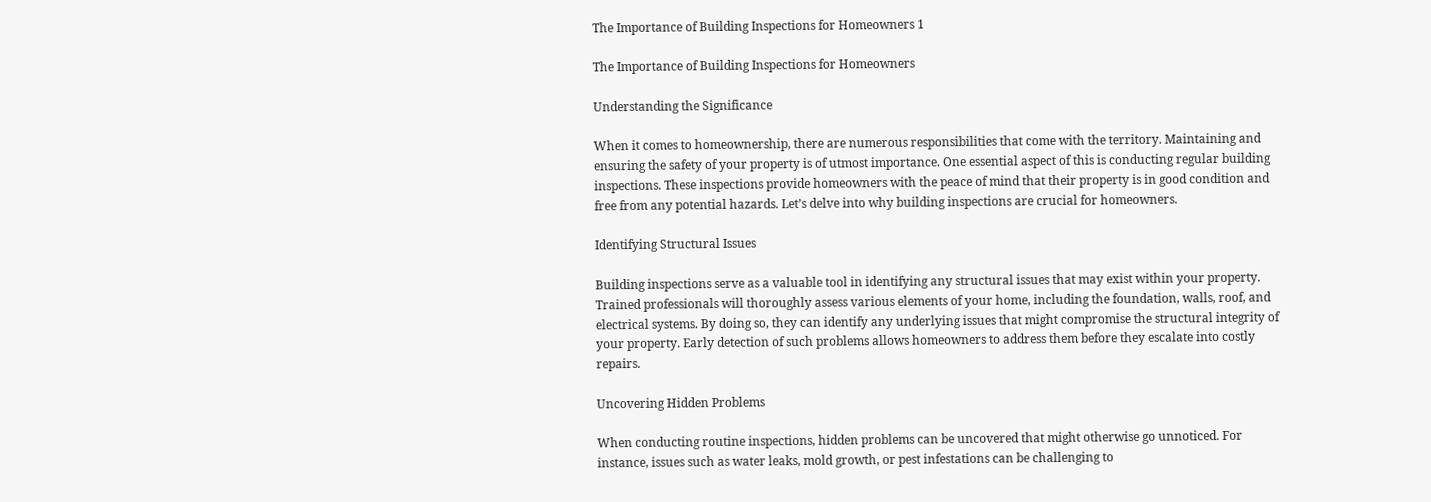The Importance of Building Inspections for Homeowners 1

The Importance of Building Inspections for Homeowners

Understanding the Significance

When it comes to homeownership, there are numerous responsibilities that come with the territory. Maintaining and ensuring the safety of your property is of utmost importance. One essential aspect of this is conducting regular building inspections. These inspections provide homeowners with the peace of mind that their property is in good condition and free from any potential hazards. Let’s delve into why building inspections are crucial for homeowners.

Identifying Structural Issues

Building inspections serve as a valuable tool in identifying any structural issues that may exist within your property. Trained professionals will thoroughly assess various elements of your home, including the foundation, walls, roof, and electrical systems. By doing so, they can identify any underlying issues that might compromise the structural integrity of your property. Early detection of such problems allows homeowners to address them before they escalate into costly repairs.

Uncovering Hidden Problems

When conducting routine inspections, hidden problems can be uncovered that might otherwise go unnoticed. For instance, issues such as water leaks, mold growth, or pest infestations can be challenging to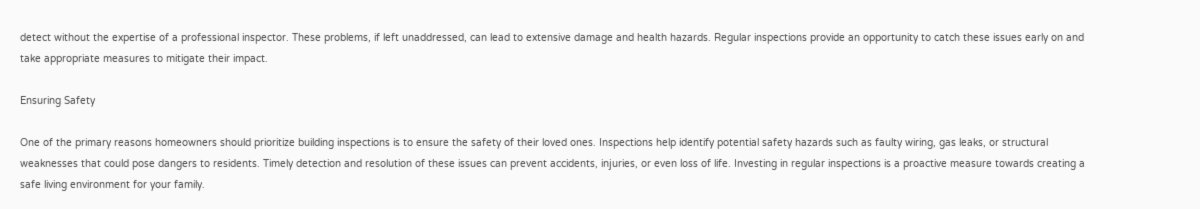detect without the expertise of a professional inspector. These problems, if left unaddressed, can lead to extensive damage and health hazards. Regular inspections provide an opportunity to catch these issues early on and take appropriate measures to mitigate their impact.

Ensuring Safety

One of the primary reasons homeowners should prioritize building inspections is to ensure the safety of their loved ones. Inspections help identify potential safety hazards such as faulty wiring, gas leaks, or structural weaknesses that could pose dangers to residents. Timely detection and resolution of these issues can prevent accidents, injuries, or even loss of life. Investing in regular inspections is a proactive measure towards creating a safe living environment for your family.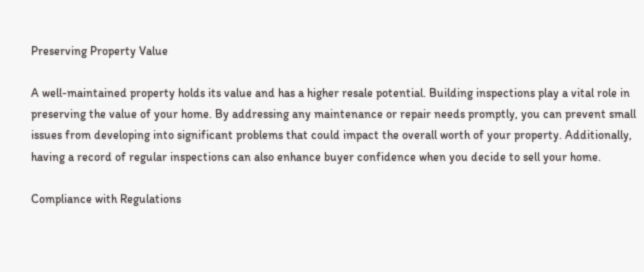Preserving Property Value

A well-maintained property holds its value and has a higher resale potential. Building inspections play a vital role in preserving the value of your home. By addressing any maintenance or repair needs promptly, you can prevent small issues from developing into significant problems that could impact the overall worth of your property. Additionally, having a record of regular inspections can also enhance buyer confidence when you decide to sell your home.

Compliance with Regulations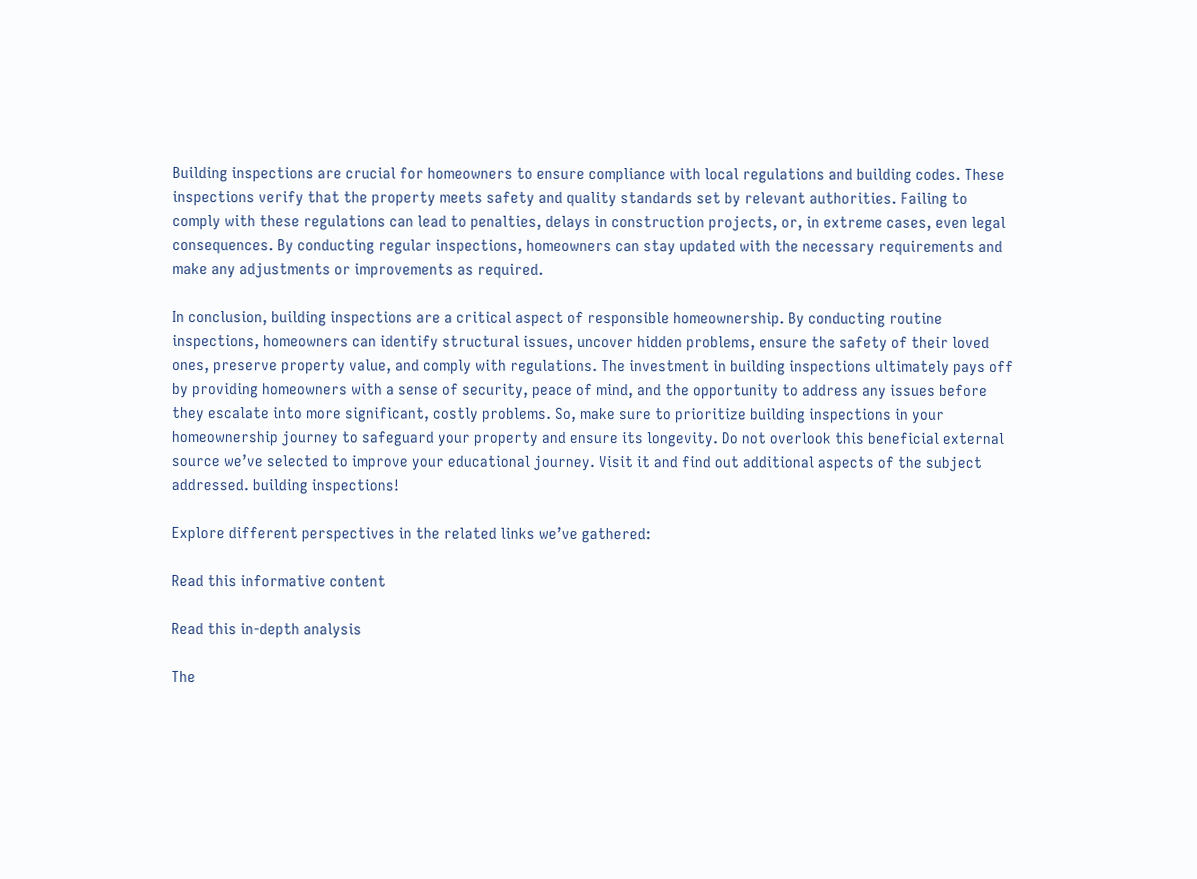Building inspections are crucial for homeowners to ensure compliance with local regulations and building codes. These inspections verify that the property meets safety and quality standards set by relevant authorities. Failing to comply with these regulations can lead to penalties, delays in construction projects, or, in extreme cases, even legal consequences. By conducting regular inspections, homeowners can stay updated with the necessary requirements and make any adjustments or improvements as required.

In conclusion, building inspections are a critical aspect of responsible homeownership. By conducting routine inspections, homeowners can identify structural issues, uncover hidden problems, ensure the safety of their loved ones, preserve property value, and comply with regulations. The investment in building inspections ultimately pays off by providing homeowners with a sense of security, peace of mind, and the opportunity to address any issues before they escalate into more significant, costly problems. So, make sure to prioritize building inspections in your homeownership journey to safeguard your property and ensure its longevity. Do not overlook this beneficial external source we’ve selected to improve your educational journey. Visit it and find out additional aspects of the subject addressed. building inspections!

Explore different perspectives in the related links we’ve gathered:

Read this informative content

Read this in-depth analysis

The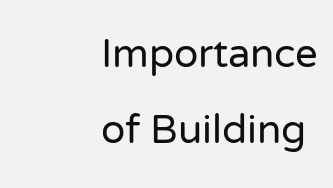Importance of Building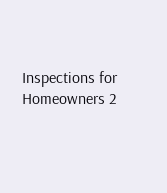Inspections for Homeowners 2